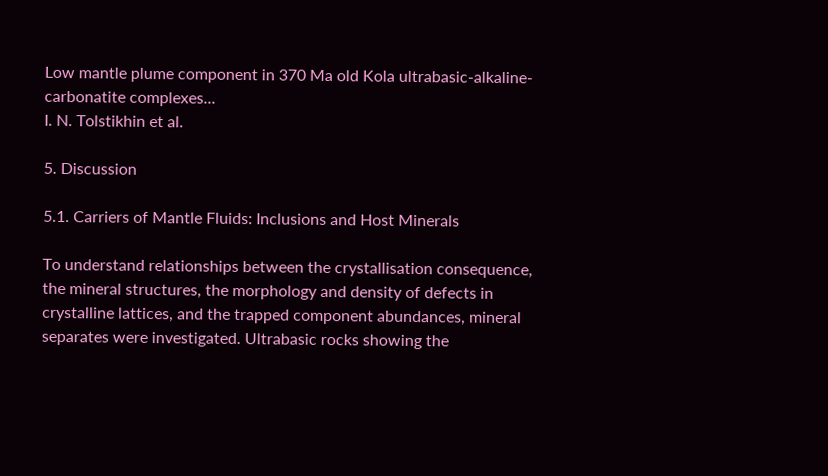Low mantle plume component in 370 Ma old Kola ultrabasic-alkaline-carbonatite complexes...
I. N. Tolstikhin et al.

5. Discussion

5.1. Carriers of Mantle Fluids: Inclusions and Host Minerals

To understand relationships between the crystallisation consequence, the mineral structures, the morphology and density of defects in crystalline lattices, and the trapped component abundances, mineral separates were investigated. Ultrabasic rocks showing the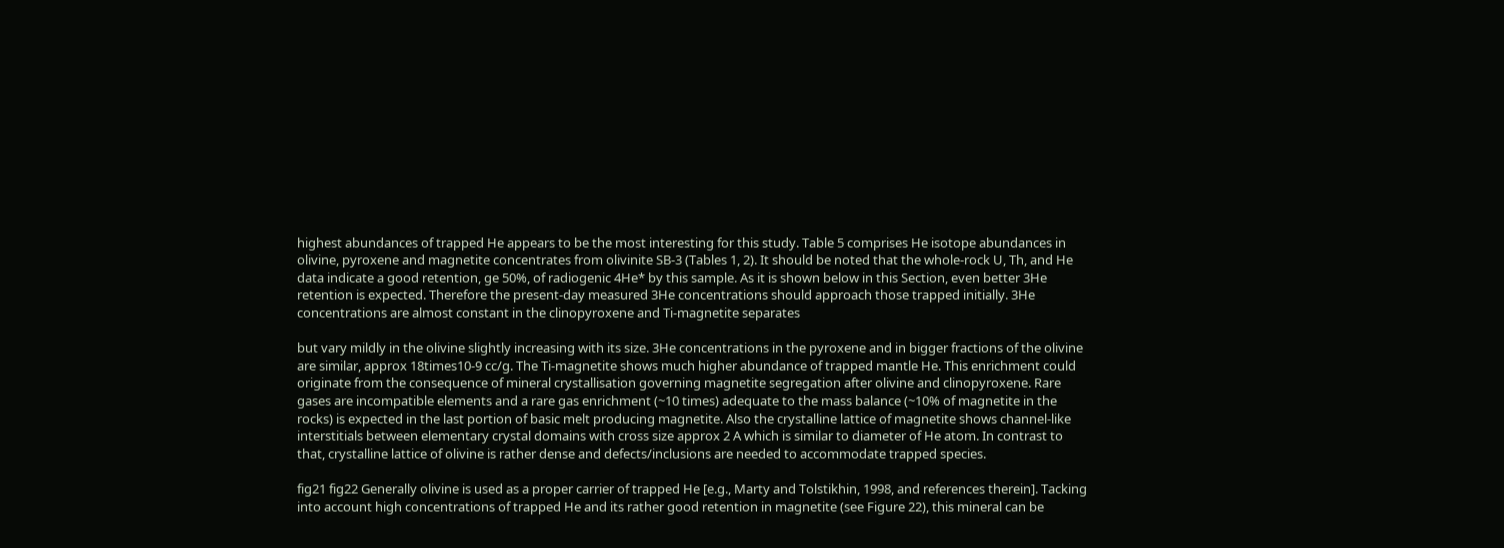highest abundances of trapped He appears to be the most interesting for this study. Table 5 comprises He isotope abundances in olivine, pyroxene and magnetite concentrates from olivinite SB-3 (Tables 1, 2). It should be noted that the whole-rock U, Th, and He data indicate a good retention, ge 50%, of radiogenic 4He* by this sample. As it is shown below in this Section, even better 3He retention is expected. Therefore the present-day measured 3He concentrations should approach those trapped initially. 3He concentrations are almost constant in the clinopyroxene and Ti-magnetite separates

but vary mildly in the olivine slightly increasing with its size. 3He concentrations in the pyroxene and in bigger fractions of the olivine are similar, approx 18times10-9 cc/g. The Ti-magnetite shows much higher abundance of trapped mantle He. This enrichment could originate from the consequence of mineral crystallisation governing magnetite segregation after olivine and clinopyroxene. Rare gases are incompatible elements and a rare gas enrichment (~10 times) adequate to the mass balance (~10% of magnetite in the rocks) is expected in the last portion of basic melt producing magnetite. Also the crystalline lattice of magnetite shows channel-like interstitials between elementary crystal domains with cross size approx 2 A which is similar to diameter of He atom. In contrast to that, crystalline lattice of olivine is rather dense and defects/inclusions are needed to accommodate trapped species.

fig21 fig22 Generally olivine is used as a proper carrier of trapped He [e.g., Marty and Tolstikhin, 1998, and references therein]. Tacking into account high concentrations of trapped He and its rather good retention in magnetite (see Figure 22), this mineral can be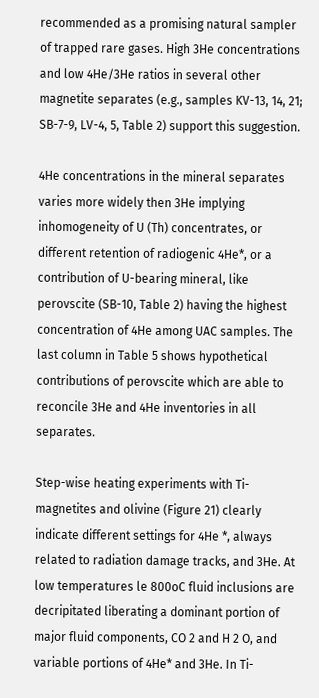recommended as a promising natural sampler of trapped rare gases. High 3He concentrations and low 4He/3He ratios in several other magnetite separates (e.g., samples KV-13, 14, 21; SB-7-9, LV-4, 5, Table 2) support this suggestion.

4He concentrations in the mineral separates varies more widely then 3He implying inhomogeneity of U (Th) concentrates, or different retention of radiogenic 4He*, or a contribution of U-bearing mineral, like perovscite (SB-10, Table 2) having the highest concentration of 4He among UAC samples. The last column in Table 5 shows hypothetical contributions of perovscite which are able to reconcile 3He and 4He inventories in all separates.

Step-wise heating experiments with Ti-magnetites and olivine (Figure 21) clearly indicate different settings for 4He *, always related to radiation damage tracks, and 3He. At low temperatures le 800oC fluid inclusions are decripitated liberating a dominant portion of major fluid components, CO 2 and H 2 O, and variable portions of 4He* and 3He. In Ti-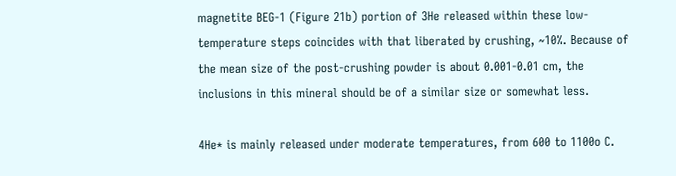magnetite BEG-1 (Figure 21b) portion of 3He released within these low-temperature steps coincides with that liberated by crushing, ~10%. Because of the mean size of the post-crushing powder is about 0.001-0.01 cm, the inclusions in this mineral should be of a similar size or somewhat less.

4He* is mainly released under moderate temperatures, from 600 to 1100o C.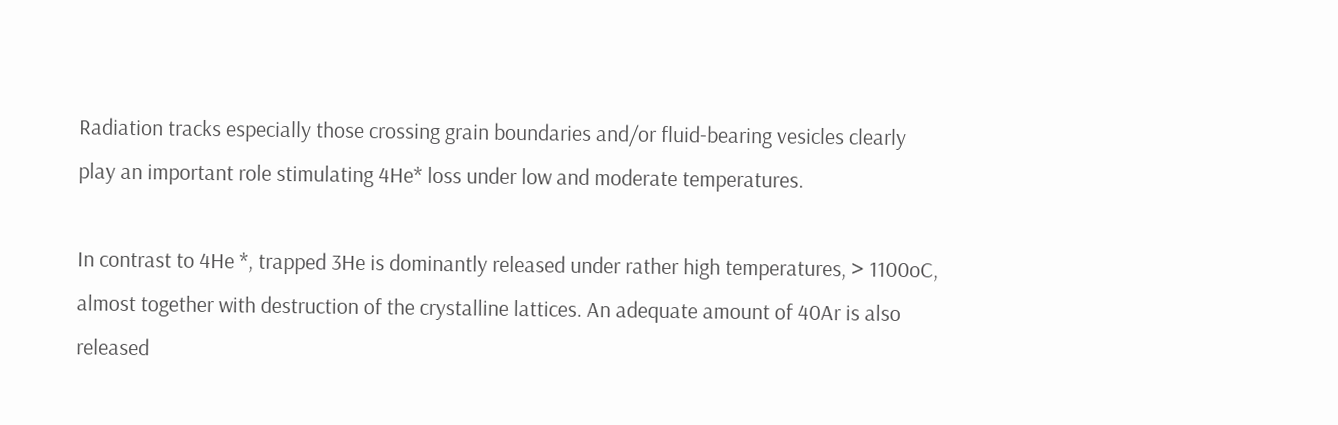Radiation tracks especially those crossing grain boundaries and/or fluid-bearing vesicles clearly play an important role stimulating 4He* loss under low and moderate temperatures.

In contrast to 4He *, trapped 3He is dominantly released under rather high temperatures, > 1100oC, almost together with destruction of the crystalline lattices. An adequate amount of 40Ar is also released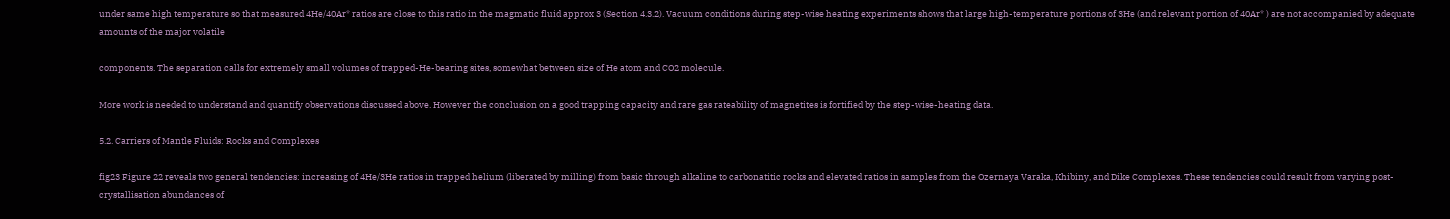under same high temperature so that measured 4He/40Ar* ratios are close to this ratio in the magmatic fluid approx 3 (Section 4.3.2). Vacuum conditions during step-wise heating experiments shows that large high-temperature portions of 3He (and relevant portion of 40Ar* ) are not accompanied by adequate amounts of the major volatile

components. The separation calls for extremely small volumes of trapped-He-bearing sites, somewhat between size of He atom and CO2 molecule.

More work is needed to understand and quantify observations discussed above. However the conclusion on a good trapping capacity and rare gas rateability of magnetites is fortified by the step-wise-heating data.

5.2. Carriers of Mantle Fluids: Rocks and Complexes

fig23 Figure 22 reveals two general tendencies: increasing of 4He/3He ratios in trapped helium (liberated by milling) from basic through alkaline to carbonatitic rocks and elevated ratios in samples from the Ozernaya Varaka, Khibiny, and Dike Complexes. These tendencies could result from varying post-crystallisation abundances of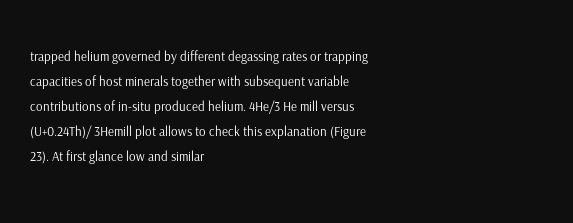trapped helium governed by different degassing rates or trapping capacities of host minerals together with subsequent variable contributions of in-situ produced helium. 4He/3 He mill versus (U+0.24Th)/ 3Hemill plot allows to check this explanation (Figure 23). At first glance low and similar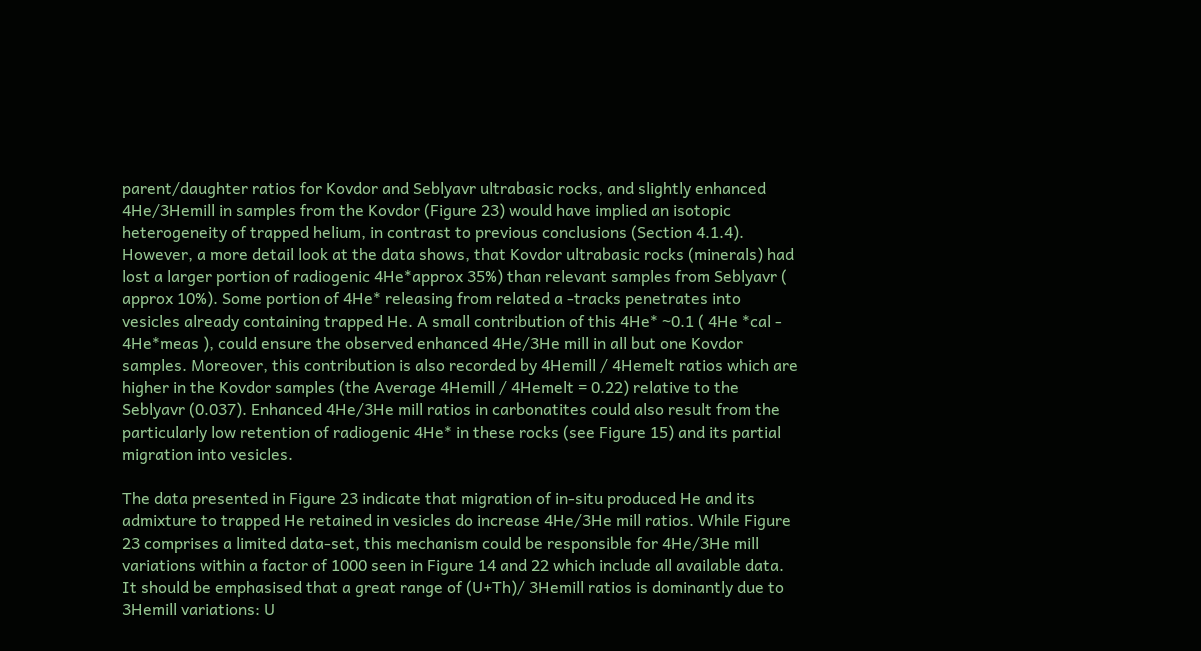parent/daughter ratios for Kovdor and Seblyavr ultrabasic rocks, and slightly enhanced 4He/3Hemill in samples from the Kovdor (Figure 23) would have implied an isotopic heterogeneity of trapped helium, in contrast to previous conclusions (Section 4.1.4). However, a more detail look at the data shows, that Kovdor ultrabasic rocks (minerals) had lost a larger portion of radiogenic 4He*approx 35%) than relevant samples from Seblyavr ( approx 10%). Some portion of 4He* releasing from related a -tracks penetrates into vesicles already containing trapped He. A small contribution of this 4He* ~0.1 ( 4He *cal - 4He*meas ), could ensure the observed enhanced 4He/3He mill in all but one Kovdor samples. Moreover, this contribution is also recorded by 4Hemill / 4Hemelt ratios which are higher in the Kovdor samples (the Average 4Hemill / 4Hemelt = 0.22) relative to the Seblyavr (0.037). Enhanced 4He/3He mill ratios in carbonatites could also result from the particularly low retention of radiogenic 4He* in these rocks (see Figure 15) and its partial migration into vesicles.

The data presented in Figure 23 indicate that migration of in-situ produced He and its admixture to trapped He retained in vesicles do increase 4He/3He mill ratios. While Figure 23 comprises a limited data-set, this mechanism could be responsible for 4He/3He mill variations within a factor of 1000 seen in Figure 14 and 22 which include all available data. It should be emphasised that a great range of (U+Th)/ 3Hemill ratios is dominantly due to 3Hemill variations: U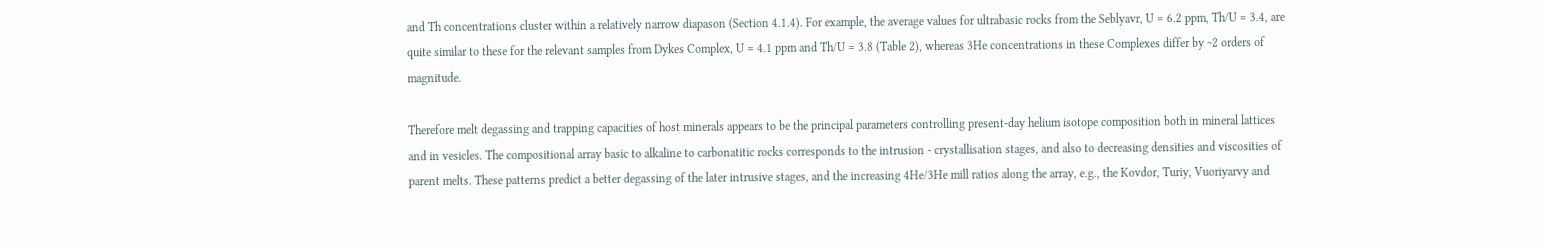and Th concentrations cluster within a relatively narrow diapason (Section 4.1.4). For example, the average values for ultrabasic rocks from the Seblyavr, U = 6.2 ppm, Th/U = 3.4, are quite similar to these for the relevant samples from Dykes Complex, U = 4.1 ppm and Th/U = 3.8 (Table 2), whereas 3He concentrations in these Complexes differ by ~2 orders of magnitude.

Therefore melt degassing and trapping capacities of host minerals appears to be the principal parameters controlling present-day helium isotope composition both in mineral lattices and in vesicles. The compositional array basic to alkaline to carbonatitic rocks corresponds to the intrusion - crystallisation stages, and also to decreasing densities and viscosities of parent melts. These patterns predict a better degassing of the later intrusive stages, and the increasing 4He/3He mill ratios along the array, e.g., the Kovdor, Turiy, Vuoriyarvy and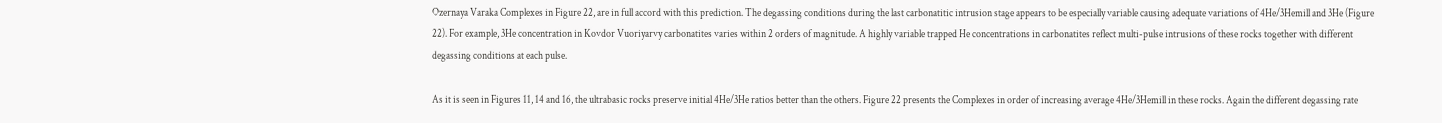Ozernaya Varaka Complexes in Figure 22, are in full accord with this prediction. The degassing conditions during the last carbonatitic intrusion stage appears to be especially variable causing adequate variations of 4He/3Hemill and 3He (Figure 22). For example, 3He concentration in Kovdor Vuoriyarvy carbonatites varies within 2 orders of magnitude. A highly variable trapped He concentrations in carbonatites reflect multi-pulse intrusions of these rocks together with different degassing conditions at each pulse.

As it is seen in Figures 11, 14 and 16, the ultrabasic rocks preserve initial 4He/3He ratios better than the others. Figure 22 presents the Complexes in order of increasing average 4He/3Hemill in these rocks. Again the different degassing rate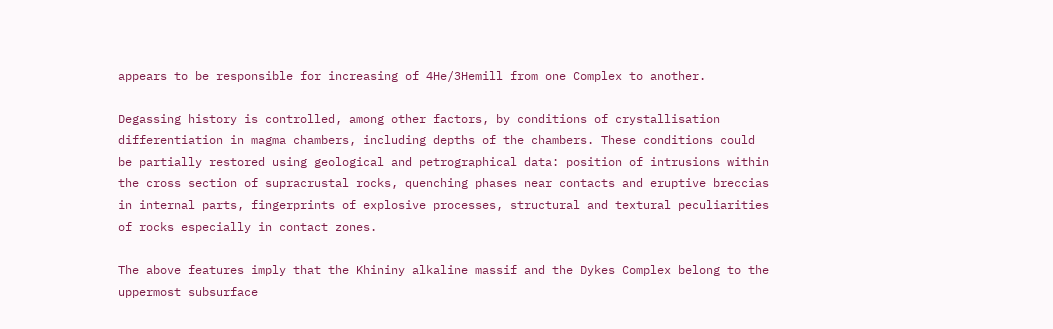appears to be responsible for increasing of 4He/3Hemill from one Complex to another.

Degassing history is controlled, among other factors, by conditions of crystallisation differentiation in magma chambers, including depths of the chambers. These conditions could be partially restored using geological and petrographical data: position of intrusions within the cross section of supracrustal rocks, quenching phases near contacts and eruptive breccias in internal parts, fingerprints of explosive processes, structural and textural peculiarities of rocks especially in contact zones.

The above features imply that the Khininy alkaline massif and the Dykes Complex belong to the uppermost subsurface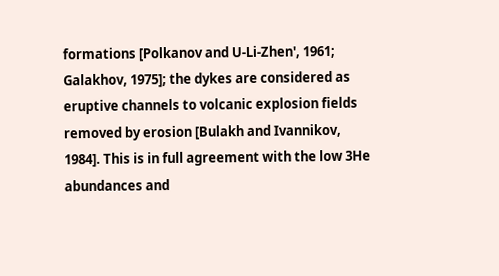formations [Polkanov and U-Li-Zhen', 1961; Galakhov, 1975]; the dykes are considered as eruptive channels to volcanic explosion fields removed by erosion [Bulakh and Ivannikov, 1984]. This is in full agreement with the low 3He abundances and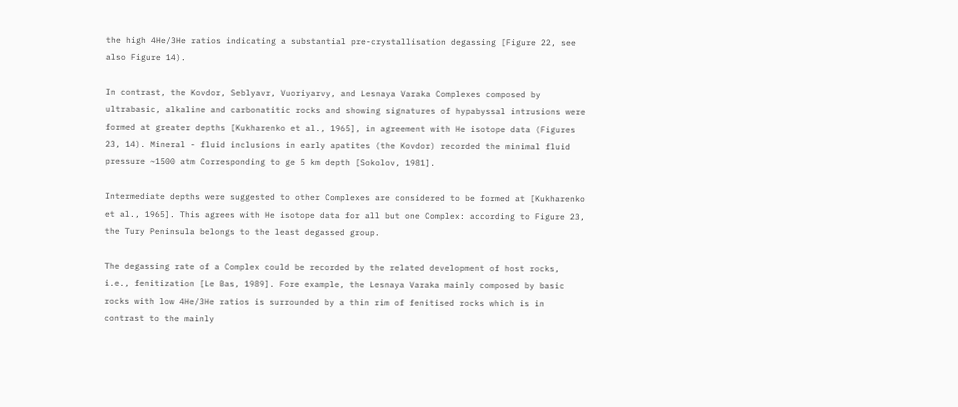the high 4He/3He ratios indicating a substantial pre-crystallisation degassing [Figure 22, see also Figure 14).

In contrast, the Kovdor, Seblyavr, Vuoriyarvy, and Lesnaya Varaka Complexes composed by ultrabasic, alkaline and carbonatitic rocks and showing signatures of hypabyssal intrusions were formed at greater depths [Kukharenko et al., 1965], in agreement with He isotope data (Figures 23, 14). Mineral - fluid inclusions in early apatites (the Kovdor) recorded the minimal fluid pressure ~1500 atm Corresponding to ge 5 km depth [Sokolov, 1981].

Intermediate depths were suggested to other Complexes are considered to be formed at [Kukharenko et al., 1965]. This agrees with He isotope data for all but one Complex: according to Figure 23, the Tury Peninsula belongs to the least degassed group.

The degassing rate of a Complex could be recorded by the related development of host rocks, i.e., fenitization [Le Bas, 1989]. Fore example, the Lesnaya Varaka mainly composed by basic rocks with low 4He/3He ratios is surrounded by a thin rim of fenitised rocks which is in contrast to the mainly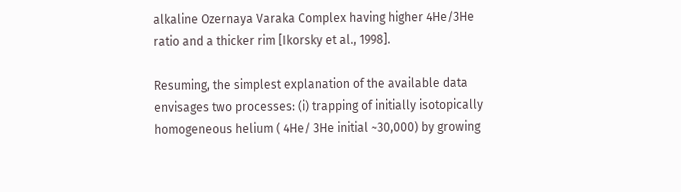alkaline Ozernaya Varaka Complex having higher 4He/3He ratio and a thicker rim [Ikorsky et al., 1998].

Resuming, the simplest explanation of the available data envisages two processes: (i) trapping of initially isotopically homogeneous helium ( 4He/ 3He initial ~30,000) by growing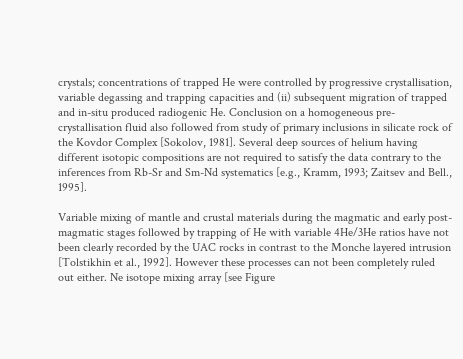crystals; concentrations of trapped He were controlled by progressive crystallisation, variable degassing and trapping capacities and (ii) subsequent migration of trapped and in-situ produced radiogenic He. Conclusion on a homogeneous pre-crystallisation fluid also followed from study of primary inclusions in silicate rock of the Kovdor Complex [Sokolov, 1981]. Several deep sources of helium having different isotopic compositions are not required to satisfy the data contrary to the inferences from Rb-Sr and Sm-Nd systematics [e.g., Kramm, 1993; Zaitsev and Bell., 1995].

Variable mixing of mantle and crustal materials during the magmatic and early post-magmatic stages followed by trapping of He with variable 4He/3He ratios have not been clearly recorded by the UAC rocks in contrast to the Monche layered intrusion [Tolstikhin et al., 1992]. However these processes can not been completely ruled out either. Ne isotope mixing array [see Figure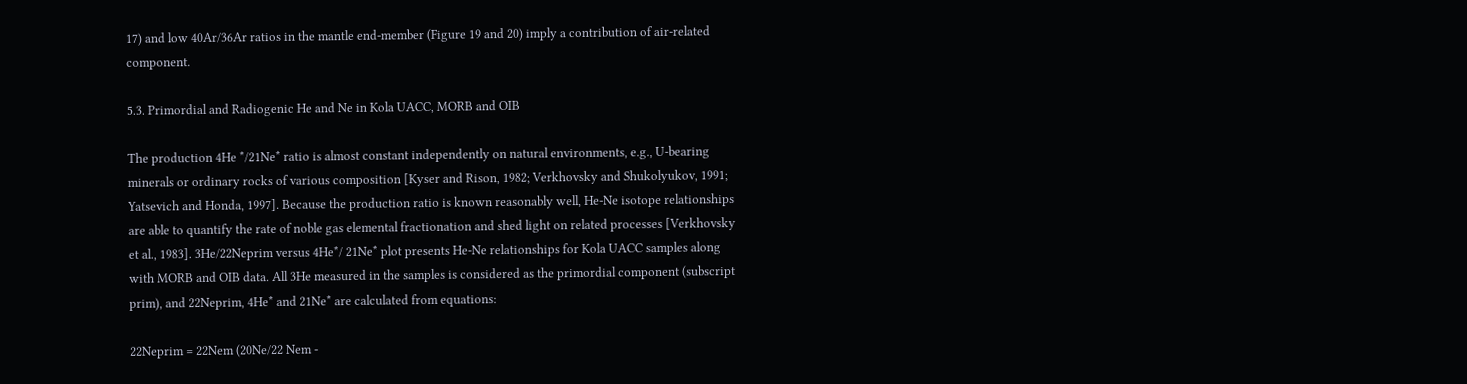17) and low 40Ar/36Ar ratios in the mantle end-member (Figure 19 and 20) imply a contribution of air-related component.

5.3. Primordial and Radiogenic He and Ne in Kola UACC, MORB and OIB

The production 4He */21Ne* ratio is almost constant independently on natural environments, e.g., U-bearing minerals or ordinary rocks of various composition [Kyser and Rison, 1982; Verkhovsky and Shukolyukov, 1991; Yatsevich and Honda, 1997]. Because the production ratio is known reasonably well, He-Ne isotope relationships are able to quantify the rate of noble gas elemental fractionation and shed light on related processes [Verkhovsky et al., 1983]. 3He/22Neprim versus 4He*/ 21Ne* plot presents He-Ne relationships for Kola UACC samples along with MORB and OIB data. All 3He measured in the samples is considered as the primordial component (subscript prim), and 22Neprim, 4He* and 21Ne* are calculated from equations:

22Neprim = 22Nem (20Ne/22 Nem -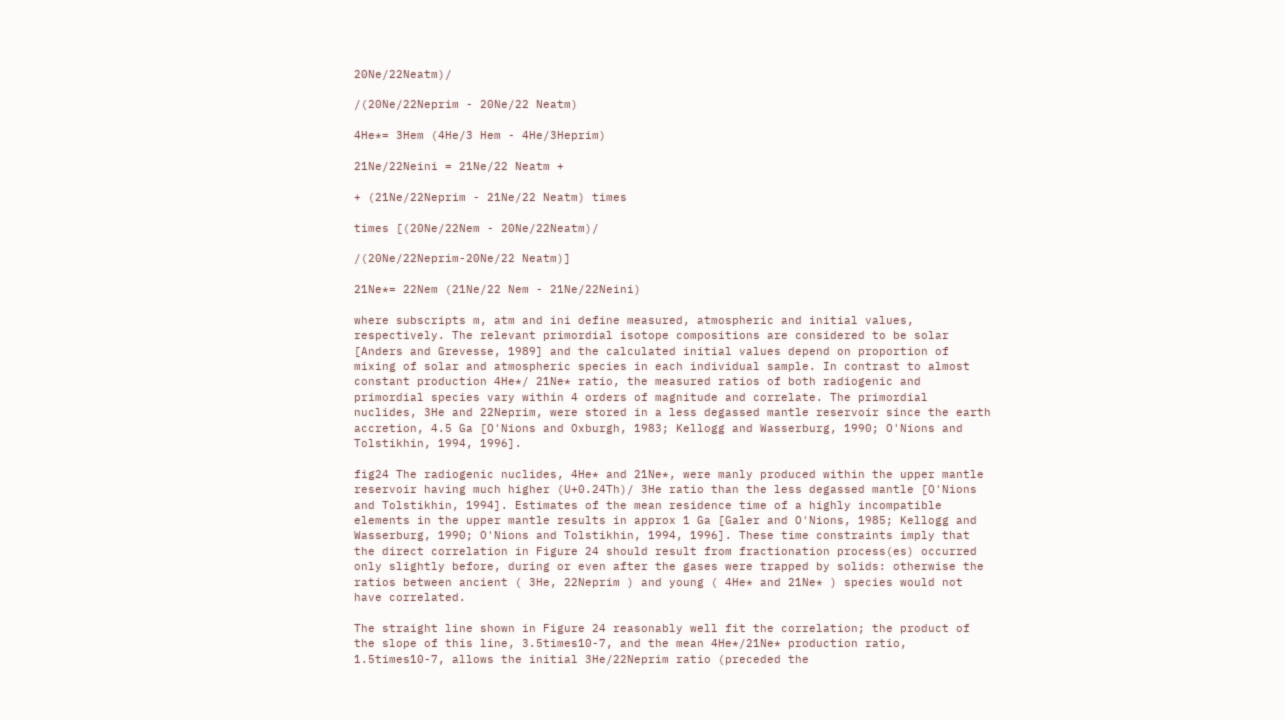20Ne/22Neatm)/

/(20Ne/22Neprim - 20Ne/22 Neatm)

4He*= 3Hem (4He/3 Hem - 4He/3Heprim)

21Ne/22Neini = 21Ne/22 Neatm +

+ (21Ne/22Neprim - 21Ne/22 Neatm) times

times [(20Ne/22Nem - 20Ne/22Neatm)/

/(20Ne/22Neprim-20Ne/22 Neatm)]

21Ne*= 22Nem (21Ne/22 Nem - 21Ne/22Neini)

where subscripts m, atm and ini define measured, atmospheric and initial values, respectively. The relevant primordial isotope compositions are considered to be solar [Anders and Grevesse, 1989] and the calculated initial values depend on proportion of mixing of solar and atmospheric species in each individual sample. In contrast to almost constant production 4He*/ 21Ne* ratio, the measured ratios of both radiogenic and primordial species vary within 4 orders of magnitude and correlate. The primordial nuclides, 3He and 22Neprim, were stored in a less degassed mantle reservoir since the earth accretion, 4.5 Ga [O'Nions and Oxburgh, 1983; Kellogg and Wasserburg, 1990; O'Nions and Tolstikhin, 1994, 1996].

fig24 The radiogenic nuclides, 4He* and 21Ne*, were manly produced within the upper mantle reservoir having much higher (U+0.24Th)/ 3He ratio than the less degassed mantle [O'Nions and Tolstikhin, 1994]. Estimates of the mean residence time of a highly incompatible elements in the upper mantle results in approx 1 Ga [Galer and O'Nions, 1985; Kellogg and Wasserburg, 1990; O'Nions and Tolstikhin, 1994, 1996]. These time constraints imply that the direct correlation in Figure 24 should result from fractionation process(es) occurred only slightly before, during or even after the gases were trapped by solids: otherwise the ratios between ancient ( 3He, 22Neprim ) and young ( 4He* and 21Ne* ) species would not have correlated.

The straight line shown in Figure 24 reasonably well fit the correlation; the product of the slope of this line, 3.5times10-7, and the mean 4He*/21Ne* production ratio, 1.5times10-7, allows the initial 3He/22Neprim ratio (preceded the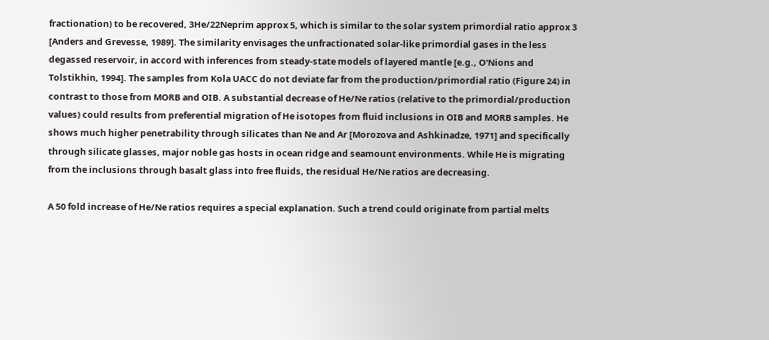fractionation) to be recovered, 3He/22Neprim approx 5, which is similar to the solar system primordial ratio approx 3 [Anders and Grevesse, 1989]. The similarity envisages the unfractionated solar-like primordial gases in the less degassed reservoir, in accord with inferences from steady-state models of layered mantle [e.g., O'Nions and Tolstikhin, 1994]. The samples from Kola UACC do not deviate far from the production/primordial ratio (Figure 24) in contrast to those from MORB and OIB. A substantial decrease of He/Ne ratios (relative to the primordial/production values) could results from preferential migration of He isotopes from fluid inclusions in OIB and MORB samples. He shows much higher penetrability through silicates than Ne and Ar [Morozova and Ashkinadze, 1971] and specifically through silicate glasses, major noble gas hosts in ocean ridge and seamount environments. While He is migrating from the inclusions through basalt glass into free fluids, the residual He/Ne ratios are decreasing.

A 50 fold increase of He/Ne ratios requires a special explanation. Such a trend could originate from partial melts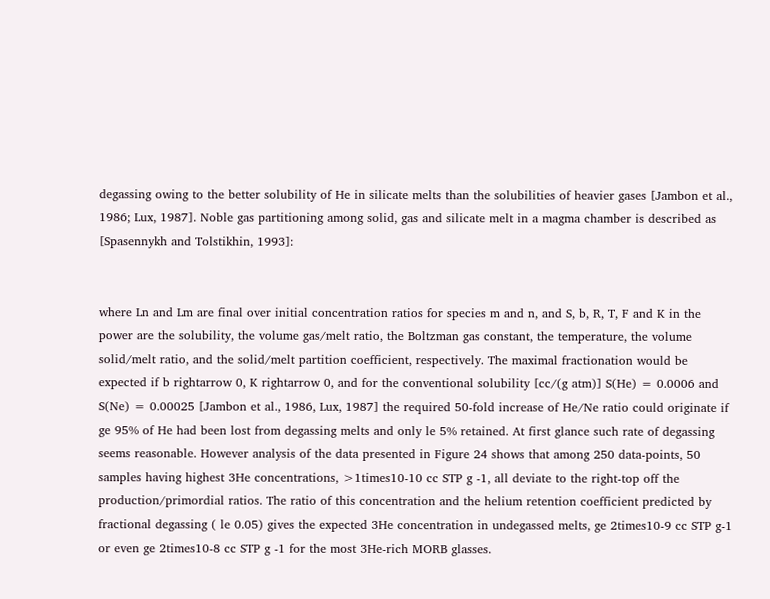degassing owing to the better solubility of He in silicate melts than the solubilities of heavier gases [Jambon et al., 1986; Lux, 1987]. Noble gas partitioning among solid, gas and silicate melt in a magma chamber is described as [Spasennykh and Tolstikhin, 1993]:


where Ln and Lm are final over initial concentration ratios for species m and n, and S, b, R, T, F and K in the power are the solubility, the volume gas/melt ratio, the Boltzman gas constant, the temperature, the volume solid/melt ratio, and the solid/melt partition coefficient, respectively. The maximal fractionation would be expected if b rightarrow 0, K rightarrow 0, and for the conventional solubility [cc/(g atm)] S(He) = 0.0006 and S(Ne) = 0.00025 [Jambon et al., 1986, Lux, 1987] the required 50-fold increase of He/Ne ratio could originate if ge 95% of He had been lost from degassing melts and only le 5% retained. At first glance such rate of degassing seems reasonable. However analysis of the data presented in Figure 24 shows that among 250 data-points, 50 samples having highest 3He concentrations, >1times10-10 cc STP g -1, all deviate to the right-top off the production/primordial ratios. The ratio of this concentration and the helium retention coefficient predicted by fractional degassing ( le 0.05) gives the expected 3He concentration in undegassed melts, ge 2times10-9 cc STP g-1 or even ge 2times10-8 cc STP g -1 for the most 3He-rich MORB glasses.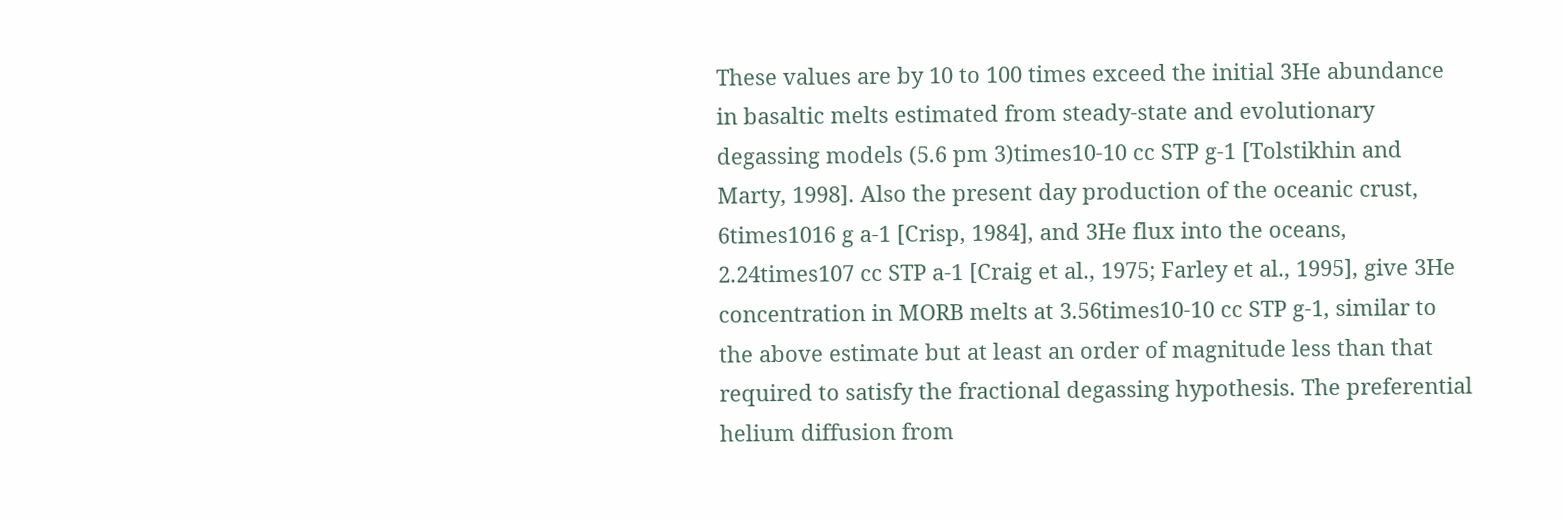These values are by 10 to 100 times exceed the initial 3He abundance in basaltic melts estimated from steady-state and evolutionary degassing models (5.6 pm 3)times10-10 cc STP g-1 [Tolstikhin and Marty, 1998]. Also the present day production of the oceanic crust, 6times1016 g a-1 [Crisp, 1984], and 3He flux into the oceans, 2.24times107 cc STP a-1 [Craig et al., 1975; Farley et al., 1995], give 3He concentration in MORB melts at 3.56times10-10 cc STP g-1, similar to the above estimate but at least an order of magnitude less than that required to satisfy the fractional degassing hypothesis. The preferential helium diffusion from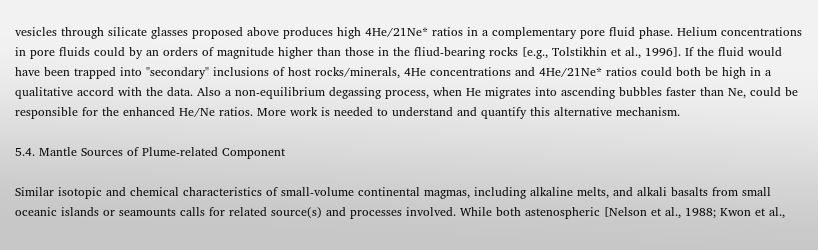vesicles through silicate glasses proposed above produces high 4He/21Ne* ratios in a complementary pore fluid phase. Helium concentrations in pore fluids could by an orders of magnitude higher than those in the fliud-bearing rocks [e.g., Tolstikhin et al., 1996]. If the fluid would have been trapped into "secondary" inclusions of host rocks/minerals, 4He concentrations and 4He/21Ne* ratios could both be high in a qualitative accord with the data. Also a non-equilibrium degassing process, when He migrates into ascending bubbles faster than Ne, could be responsible for the enhanced He/Ne ratios. More work is needed to understand and quantify this alternative mechanism.

5.4. Mantle Sources of Plume-related Component

Similar isotopic and chemical characteristics of small-volume continental magmas, including alkaline melts, and alkali basalts from small oceanic islands or seamounts calls for related source(s) and processes involved. While both astenospheric [Nelson et al., 1988; Kwon et al.,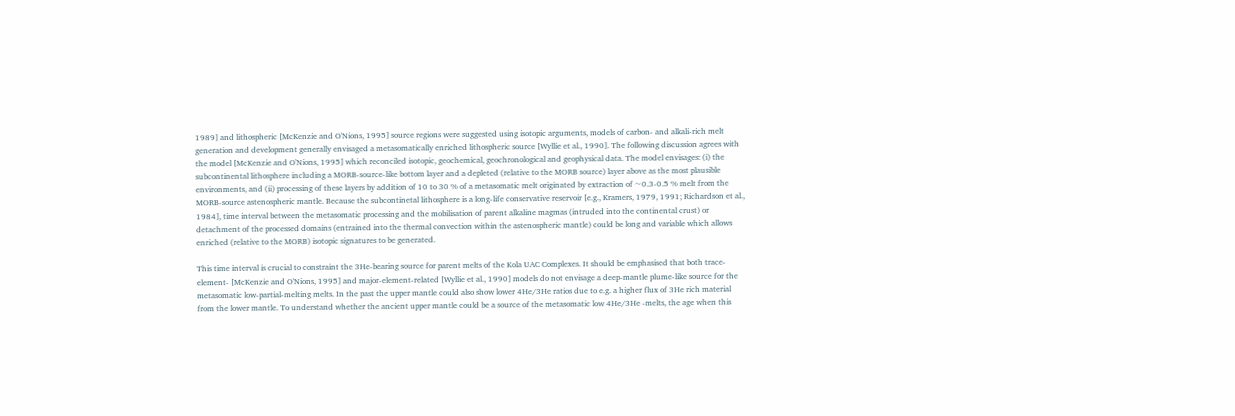1989] and lithospheric [McKenzie and O'Nions, 1995] source regions were suggested using isotopic arguments, models of carbon- and alkali-rich melt generation and development generally envisaged a metasomatically enriched lithospheric source [Wyllie et al., 1990]. The following discussion agrees with the model [McKenzie and O'Nions, 1995] which reconciled isotopic, geochemical, geochronological and geophysical data. The model envisages: (i) the subcontinental lithosphere including a MORB-source-like bottom layer and a depleted (relative to the MORB source) layer above as the most plausible environments, and (ii) processing of these layers by addition of 10 to 30 % of a metasomatic melt originated by extraction of ~0.3-0.5 % melt from the MORB-source astenospheric mantle. Because the subcontinetal lithosphere is a long-life conservative reservoir [e.g., Kramers, 1979, 1991; Richardson et al., 1984], time interval between the metasomatic processing and the mobilisation of parent alkaline magmas (intruded into the continental crust) or detachment of the processed domains (entrained into the thermal convection within the astenospheric mantle) could be long and variable which allows enriched (relative to the MORB) isotopic signatures to be generated.

This time interval is crucial to constraint the 3He-bearing source for parent melts of the Kola UAC Complexes. It should be emphasised that both trace-element- [McKenzie and O'Nions, 1995] and major-element-related [Wyllie et al., 1990] models do not envisage a deep-mantle plume-like source for the metasomatic low-partial-melting melts. In the past the upper mantle could also show lower 4He/3He ratios due to e.g. a higher flux of 3He rich material from the lower mantle. To understand whether the ancient upper mantle could be a source of the metasomatic low 4He/3He -melts, the age when this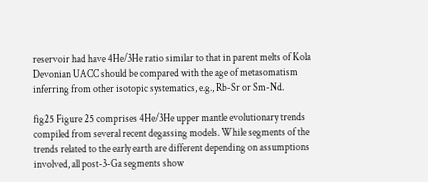reservoir had have 4He/3He ratio similar to that in parent melts of Kola Devonian UACC should be compared with the age of metasomatism inferring from other isotopic systematics, e.g., Rb-Sr or Sm-Nd.

fig25 Figure 25 comprises 4He/3He upper mantle evolutionary trends compiled from several recent degassing models. While segments of the trends related to the early earth are different depending on assumptions involved, all post-3-Ga segments show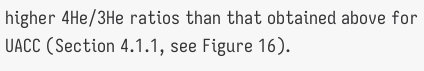higher 4He/3He ratios than that obtained above for UACC (Section 4.1.1, see Figure 16).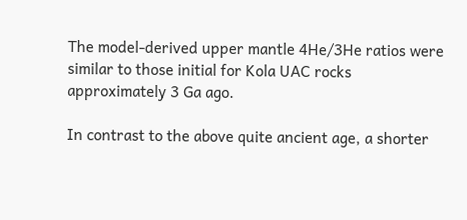The model-derived upper mantle 4He/3He ratios were similar to those initial for Kola UAC rocks approximately 3 Ga ago.

In contrast to the above quite ancient age, a shorter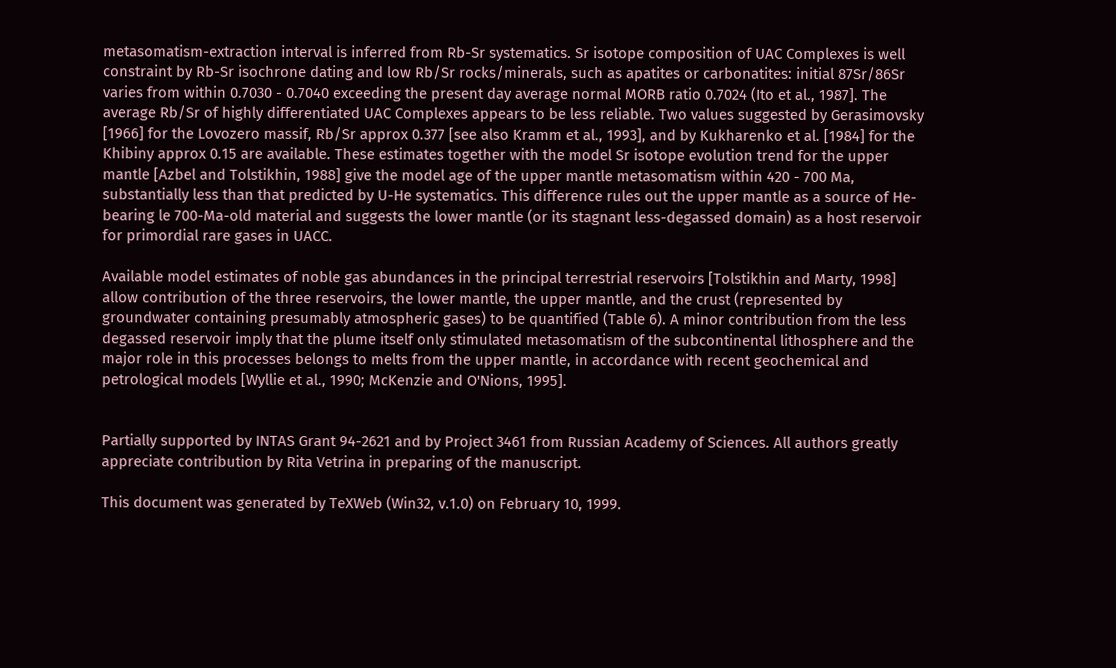metasomatism-extraction interval is inferred from Rb-Sr systematics. Sr isotope composition of UAC Complexes is well constraint by Rb-Sr isochrone dating and low Rb/Sr rocks/minerals, such as apatites or carbonatites: initial 87Sr/86Sr varies from within 0.7030 - 0.7040 exceeding the present day average normal MORB ratio 0.7024 (Ito et al., 1987]. The average Rb/Sr of highly differentiated UAC Complexes appears to be less reliable. Two values suggested by Gerasimovsky [1966] for the Lovozero massif, Rb/Sr approx 0.377 [see also Kramm et al., 1993], and by Kukharenko et al. [1984] for the Khibiny approx 0.15 are available. These estimates together with the model Sr isotope evolution trend for the upper mantle [Azbel and Tolstikhin, 1988] give the model age of the upper mantle metasomatism within 420 - 700 Ma, substantially less than that predicted by U-He systematics. This difference rules out the upper mantle as a source of He-bearing le 700-Ma-old material and suggests the lower mantle (or its stagnant less-degassed domain) as a host reservoir for primordial rare gases in UACC.

Available model estimates of noble gas abundances in the principal terrestrial reservoirs [Tolstikhin and Marty, 1998] allow contribution of the three reservoirs, the lower mantle, the upper mantle, and the crust (represented by groundwater containing presumably atmospheric gases) to be quantified (Table 6). A minor contribution from the less degassed reservoir imply that the plume itself only stimulated metasomatism of the subcontinental lithosphere and the major role in this processes belongs to melts from the upper mantle, in accordance with recent geochemical and petrological models [Wyllie et al., 1990; McKenzie and O'Nions, 1995].


Partially supported by INTAS Grant 94-2621 and by Project 3461 from Russian Academy of Sciences. All authors greatly appreciate contribution by Rita Vetrina in preparing of the manuscript.

This document was generated by TeXWeb (Win32, v.1.0) on February 10, 1999.